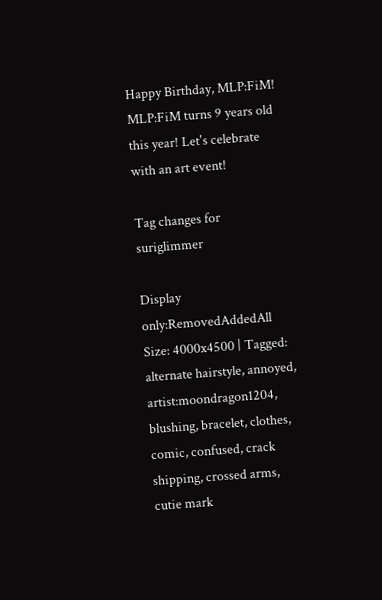Happy Birthday, MLP:FiM! MLP:FiM turns 9 years old this year! Let's celebrate with an art event!

Tag changes for suriglimmer

Display only:RemovedAddedAll
Size: 4000x4500 | Tagged: alternate hairstyle, annoyed, artist:moondragon1204, blushing, bracelet, clothes, comic, confused, crack shipping, crossed arms, cutie mark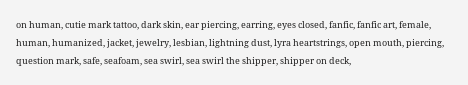on human, cutie mark tattoo, dark skin, ear piercing, earring, eyes closed, fanfic, fanfic art, female, human, humanized, jacket, jewelry, lesbian, lightning dust, lyra heartstrings, open mouth, piercing, question mark, safe, seafoam, sea swirl, sea swirl the shipper, shipper on deck,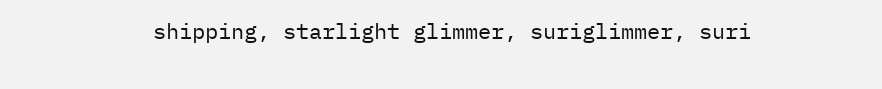shipping, starlight glimmer, suriglimmer, suri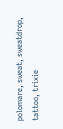polomare, sweat, sweatdrop, tattoo, trixie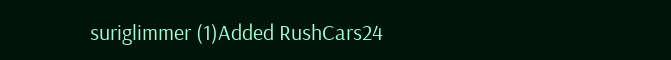suriglimmer (1)Added RushCars24